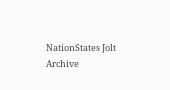NationStates Jolt Archive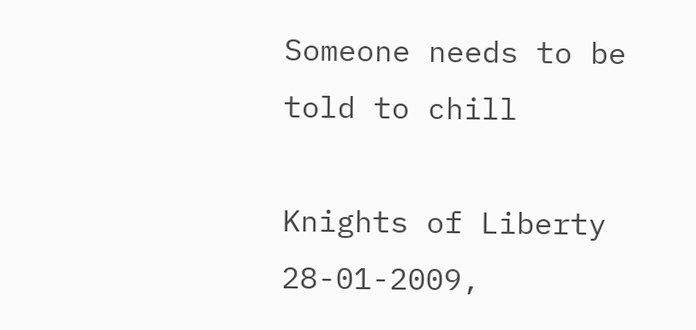Someone needs to be told to chill

Knights of Liberty
28-01-2009,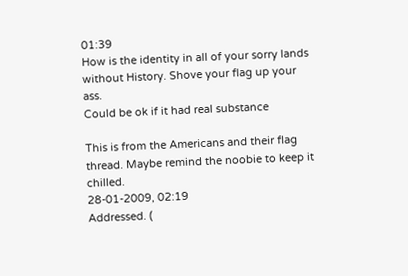01:39
How is the identity in all of your sorry lands without History. Shove your flag up your ass.
Could be ok if it had real substance

This is from the Americans and their flag thread. Maybe remind the noobie to keep it chilled.
28-01-2009, 02:19
Addressed. (